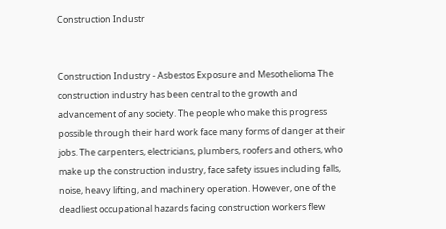Construction Industr


Construction Industry - Asbestos Exposure and Mesothelioma The construction industry has been central to the growth and advancement of any society. The people who make this progress possible through their hard work face many forms of danger at their jobs. The carpenters, electricians, plumbers, roofers and others, who make up the construction industry, face safety issues including falls, noise, heavy lifting, and machinery operation. However, one of the deadliest occupational hazards facing construction workers flew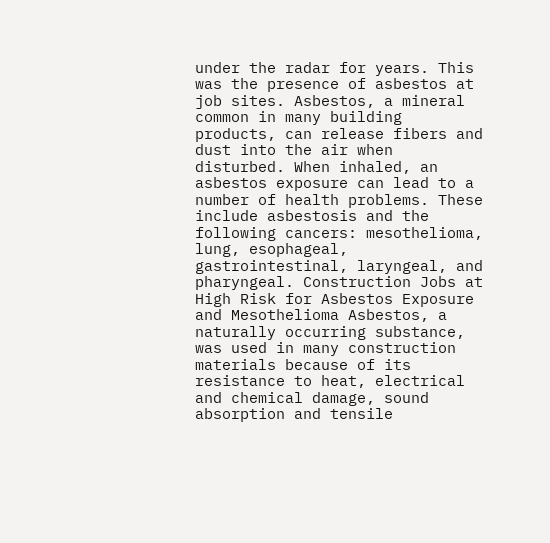under the radar for years. This was the presence of asbestos at job sites. Asbestos, a mineral common in many building products, can release fibers and dust into the air when disturbed. When inhaled, an asbestos exposure can lead to a number of health problems. These include asbestosis and the following cancers: mesothelioma, lung, esophageal, gastrointestinal, laryngeal, and pharyngeal. Construction Jobs at High Risk for Asbestos Exposure and Mesothelioma Asbestos, a naturally occurring substance, was used in many construction materials because of its resistance to heat, electrical and chemical damage, sound absorption and tensile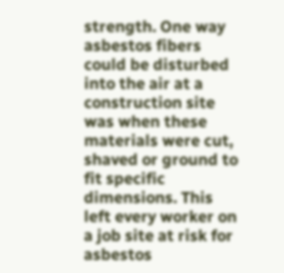strength. One way asbestos fibers could be disturbed into the air at a construction site was when these materials were cut, shaved or ground to fit specific dimensions. This left every worker on a job site at risk for asbestos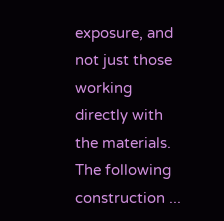exposure, and not just those working directly with the materials. The following construction ...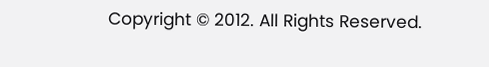Copyright © 2012. All Rights Reserved.